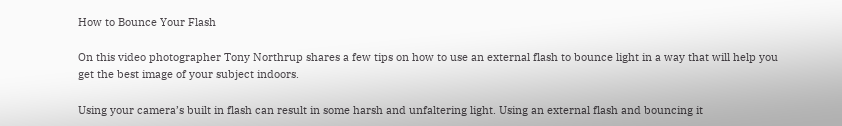How to Bounce Your Flash

On this video photographer Tony Northrup shares a few tips on how to use an external flash to bounce light in a way that will help you get the best image of your subject indoors.

Using your camera’s built in flash can result in some harsh and unfaltering light. Using an external flash and bouncing it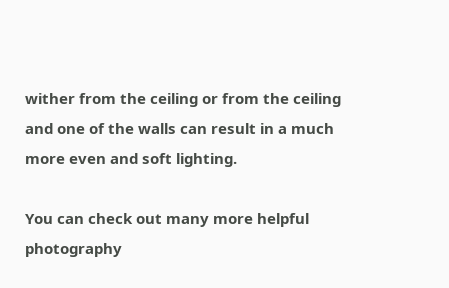wither from the ceiling or from the ceiling and one of the walls can result in a much more even and soft lighting.

You can check out many more helpful photography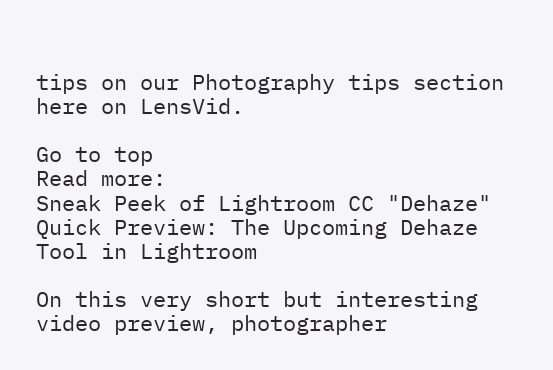tips on our Photography tips section here on LensVid.

Go to top
Read more:
Sneak Peek of Lightroom CC "Dehaze"
Quick Preview: The Upcoming Dehaze Tool in Lightroom

On this very short but interesting video preview, photographer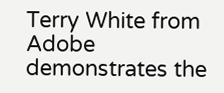Terry White from Adobe demonstrates the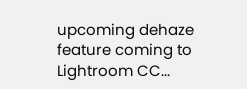upcoming dehaze feature coming to Lightroom CC...